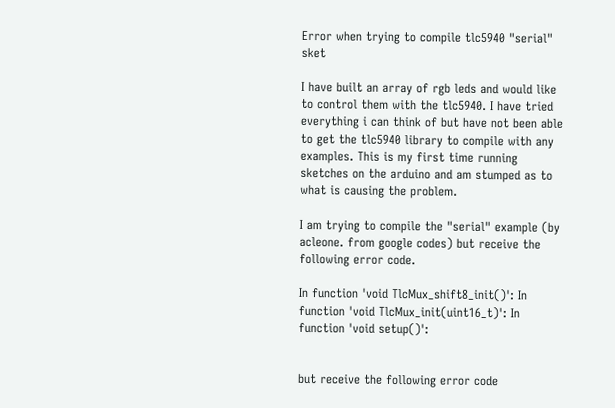Error when trying to compile tlc5940 "serial" sket

I have built an array of rgb leds and would like to control them with the tlc5940. I have tried everything i can think of but have not been able to get the tlc5940 library to compile with any examples. This is my first time running sketches on the arduino and am stumped as to what is causing the problem.

I am trying to compile the "serial" example (by acleone. from google codes) but receive the following error code.

In function 'void TlcMux_shift8_init()': In function 'void TlcMux_init(uint16_t)': In function 'void setup()':


but receive the following error code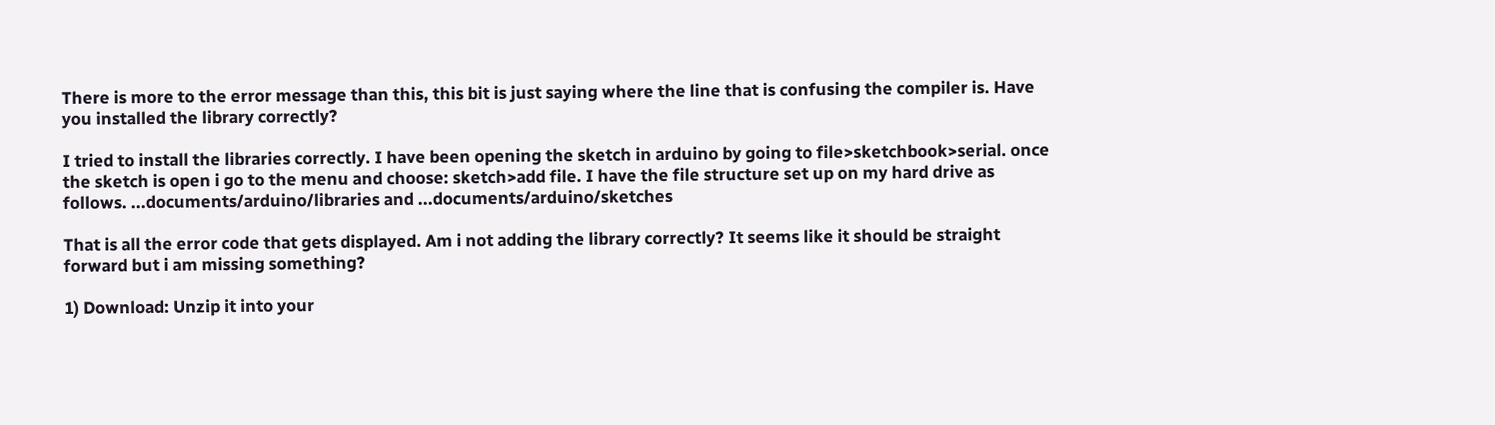There is more to the error message than this, this bit is just saying where the line that is confusing the compiler is. Have you installed the library correctly?

I tried to install the libraries correctly. I have been opening the sketch in arduino by going to file>sketchbook>serial. once the sketch is open i go to the menu and choose: sketch>add file. I have the file structure set up on my hard drive as follows. ...documents/arduino/libraries and ...documents/arduino/sketches

That is all the error code that gets displayed. Am i not adding the library correctly? It seems like it should be straight forward but i am missing something?

1) Download: Unzip it into your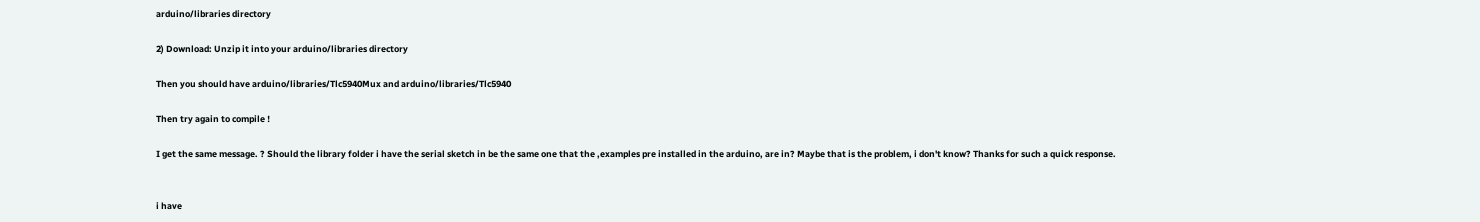arduino/libraries directory

2) Download: Unzip it into your arduino/libraries directory

Then you should have arduino/libraries/Tlc5940Mux and arduino/libraries/Tlc5940

Then try again to compile !

I get the same message. ? Should the library folder i have the serial sketch in be the same one that the ,examples pre installed in the arduino, are in? Maybe that is the problem, i don't know? Thanks for such a quick response.


i have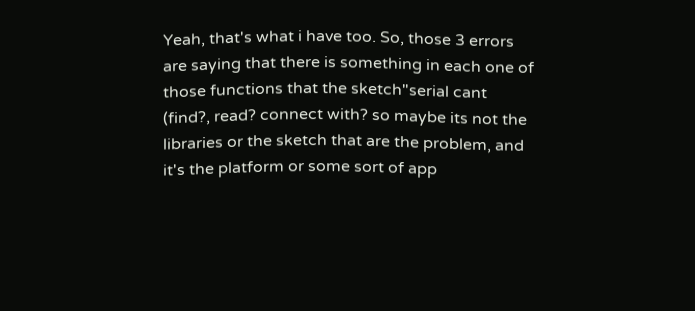Yeah, that's what i have too. So, those 3 errors are saying that there is something in each one of those functions that the sketch"serial cant (find?, read? connect with? so maybe its not the libraries or the sketch that are the problem, and it's the platform or some sort of app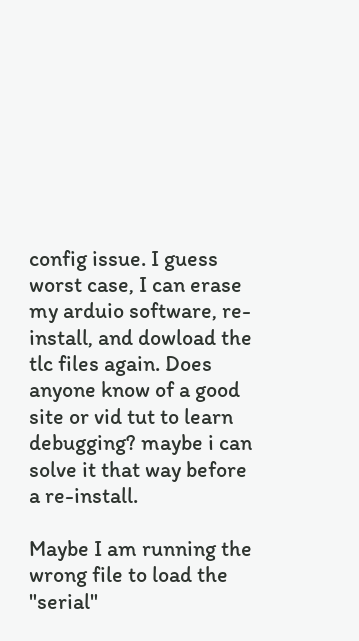config issue. I guess worst case, I can erase my arduio software, re-install, and dowload the tlc files again. Does anyone know of a good site or vid tut to learn debugging? maybe i can solve it that way before a re-install.

Maybe I am running the wrong file to load the "serial"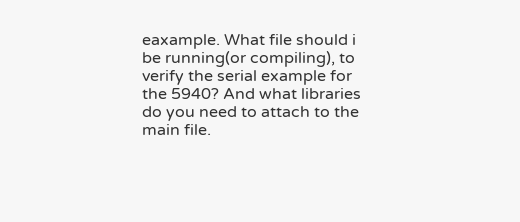eaxample. What file should i be running(or compiling), to verify the serial example for the 5940? And what libraries do you need to attach to the main file.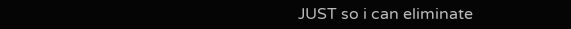JUST so i can eliminate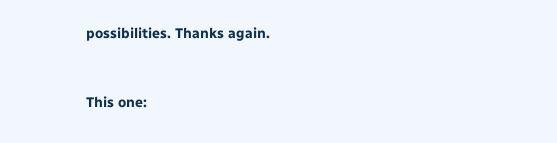possibilities. Thanks again.


This one: